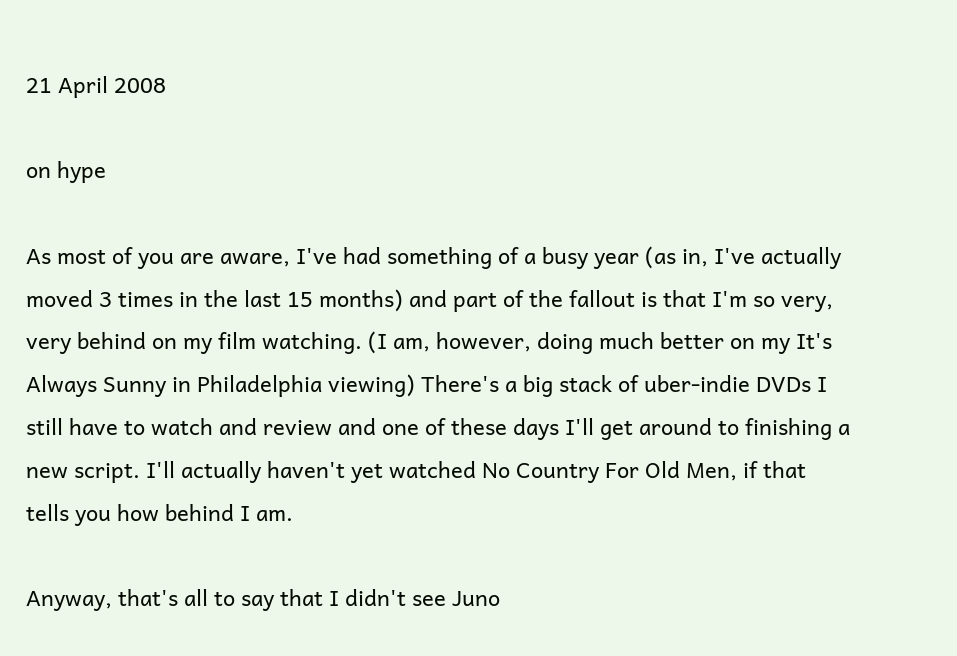21 April 2008

on hype

As most of you are aware, I've had something of a busy year (as in, I've actually moved 3 times in the last 15 months) and part of the fallout is that I'm so very, very behind on my film watching. (I am, however, doing much better on my It's Always Sunny in Philadelphia viewing) There's a big stack of uber-indie DVDs I still have to watch and review and one of these days I'll get around to finishing a new script. I'll actually haven't yet watched No Country For Old Men, if that tells you how behind I am.

Anyway, that's all to say that I didn't see Juno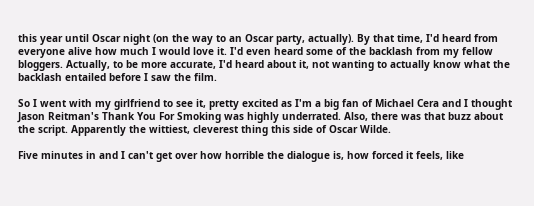this year until Oscar night (on the way to an Oscar party, actually). By that time, I'd heard from everyone alive how much I would love it. I'd even heard some of the backlash from my fellow bloggers. Actually, to be more accurate, I'd heard about it, not wanting to actually know what the backlash entailed before I saw the film.

So I went with my girlfriend to see it, pretty excited as I'm a big fan of Michael Cera and I thought Jason Reitman's Thank You For Smoking was highly underrated. Also, there was that buzz about the script. Apparently the wittiest, cleverest thing this side of Oscar Wilde.

Five minutes in and I can't get over how horrible the dialogue is, how forced it feels, like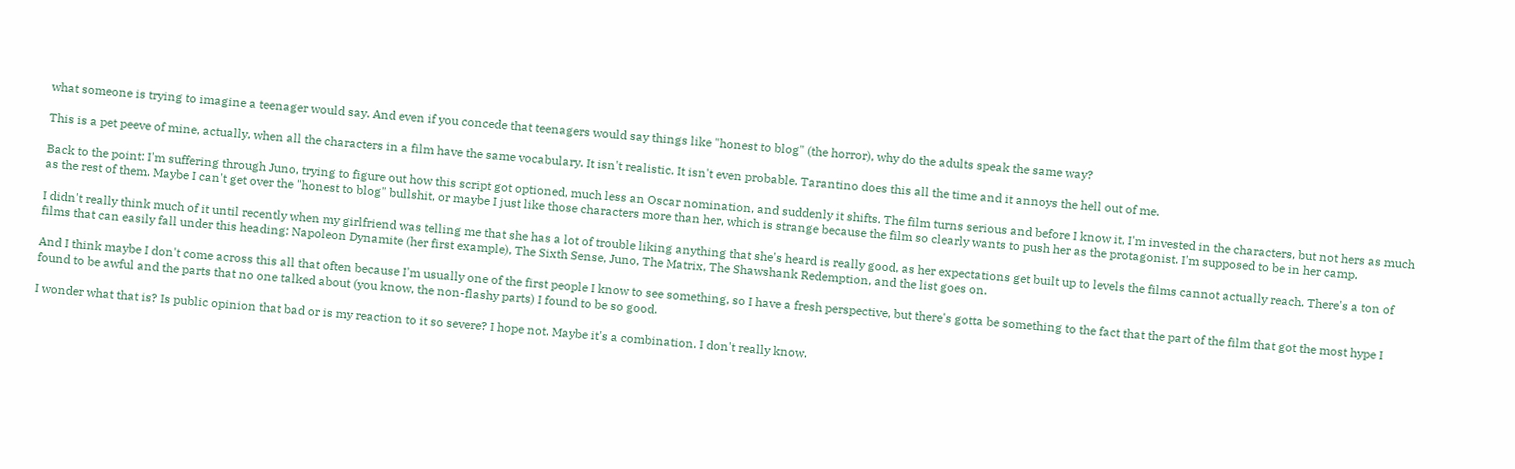what someone is trying to imagine a teenager would say. And even if you concede that teenagers would say things like "honest to blog" (the horror), why do the adults speak the same way?

This is a pet peeve of mine, actually, when all the characters in a film have the same vocabulary. It isn't realistic. It isn't even probable. Tarantino does this all the time and it annoys the hell out of me.

Back to the point: I'm suffering through Juno, trying to figure out how this script got optioned, much less an Oscar nomination, and suddenly it shifts. The film turns serious and before I know it, I'm invested in the characters, but not hers as much as the rest of them. Maybe I can't get over the "honest to blog" bullshit, or maybe I just like those characters more than her, which is strange because the film so clearly wants to push her as the protagonist. I'm supposed to be in her camp.

I didn't really think much of it until recently when my girlfriend was telling me that she has a lot of trouble liking anything that she's heard is really good, as her expectations get built up to levels the films cannot actually reach. There's a ton of films that can easily fall under this heading: Napoleon Dynamite (her first example), The Sixth Sense, Juno, The Matrix, The Shawshank Redemption, and the list goes on.

And I think maybe I don't come across this all that often because I'm usually one of the first people I know to see something, so I have a fresh perspective, but there's gotta be something to the fact that the part of the film that got the most hype I found to be awful and the parts that no one talked about (you know, the non-flashy parts) I found to be so good.

I wonder what that is? Is public opinion that bad or is my reaction to it so severe? I hope not. Maybe it's a combination. I don't really know.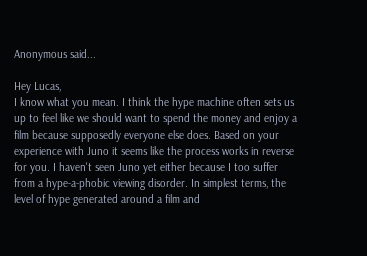Anonymous said...

Hey Lucas,
I know what you mean. I think the hype machine often sets us up to feel like we should want to spend the money and enjoy a film because supposedly everyone else does. Based on your experience with Juno it seems like the process works in reverse for you. I haven't seen Juno yet either because I too suffer from a hype-a-phobic viewing disorder. In simplest terms, the level of hype generated around a film and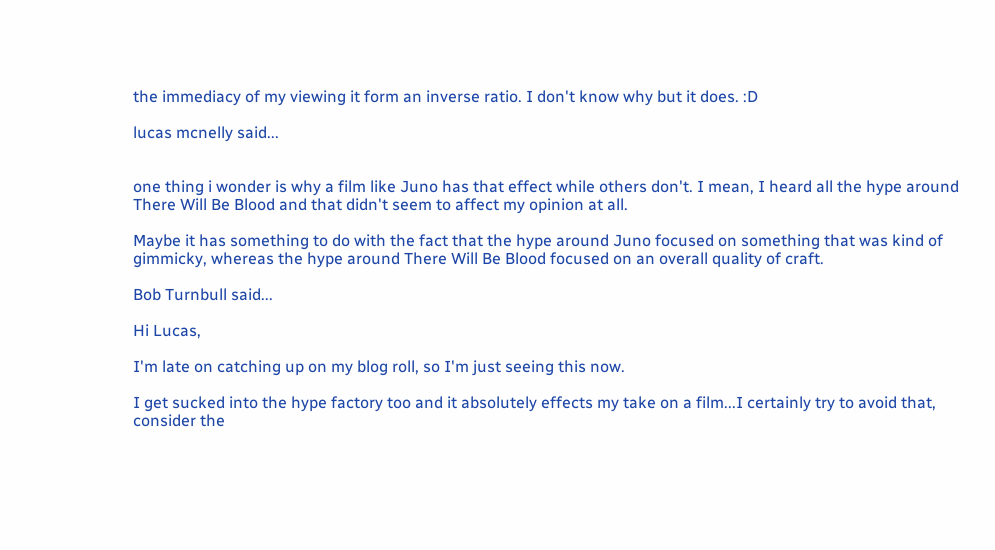the immediacy of my viewing it form an inverse ratio. I don't know why but it does. :D

lucas mcnelly said...


one thing i wonder is why a film like Juno has that effect while others don't. I mean, I heard all the hype around There Will Be Blood and that didn't seem to affect my opinion at all.

Maybe it has something to do with the fact that the hype around Juno focused on something that was kind of gimmicky, whereas the hype around There Will Be Blood focused on an overall quality of craft.

Bob Turnbull said...

Hi Lucas,

I'm late on catching up on my blog roll, so I'm just seeing this now.

I get sucked into the hype factory too and it absolutely effects my take on a film...I certainly try to avoid that, consider the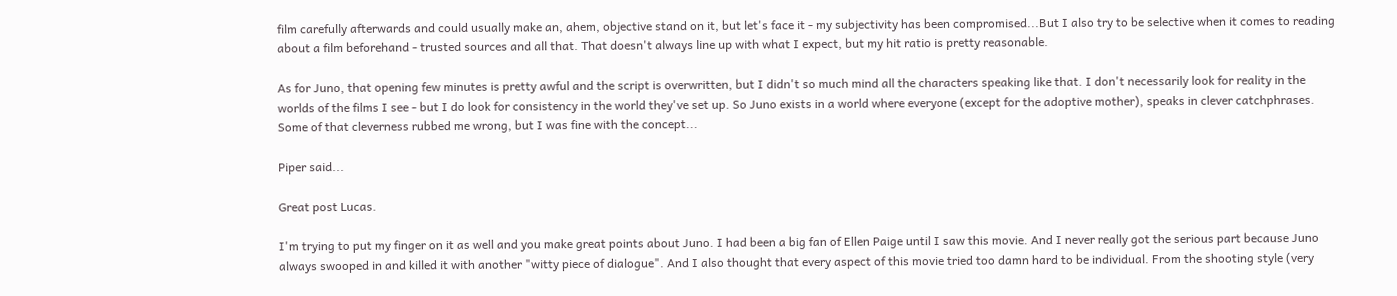film carefully afterwards and could usually make an, ahem, objective stand on it, but let's face it - my subjectivity has been compromised...But I also try to be selective when it comes to reading about a film beforehand - trusted sources and all that. That doesn't always line up with what I expect, but my hit ratio is pretty reasonable.

As for Juno, that opening few minutes is pretty awful and the script is overwritten, but I didn't so much mind all the characters speaking like that. I don't necessarily look for reality in the worlds of the films I see - but I do look for consistency in the world they've set up. So Juno exists in a world where everyone (except for the adoptive mother), speaks in clever catchphrases. Some of that cleverness rubbed me wrong, but I was fine with the concept...

Piper said...

Great post Lucas.

I'm trying to put my finger on it as well and you make great points about Juno. I had been a big fan of Ellen Paige until I saw this movie. And I never really got the serious part because Juno always swooped in and killed it with another "witty piece of dialogue". And I also thought that every aspect of this movie tried too damn hard to be individual. From the shooting style (very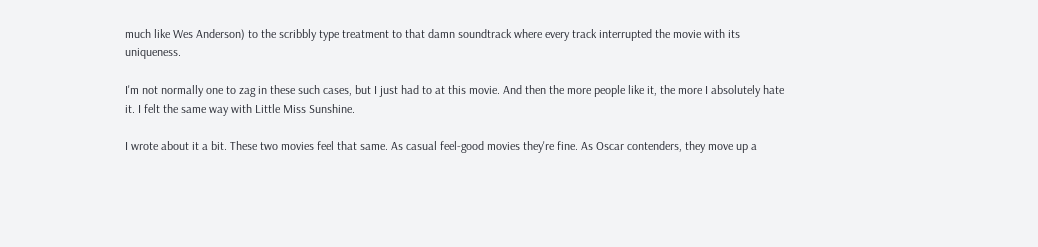much like Wes Anderson) to the scribbly type treatment to that damn soundtrack where every track interrupted the movie with its uniqueness.

I'm not normally one to zag in these such cases, but I just had to at this movie. And then the more people like it, the more I absolutely hate it. I felt the same way with Little Miss Sunshine.

I wrote about it a bit. These two movies feel that same. As casual feel-good movies they're fine. As Oscar contenders, they move up a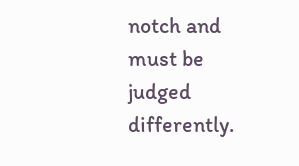notch and must be judged differently.